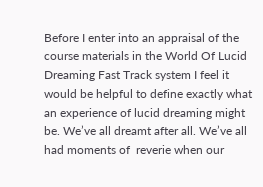Before I enter into an appraisal of the course materials in the World Of Lucid Dreaming Fast Track system I feel it would be helpful to define exactly what an experience of lucid dreaming might be. We’ve all dreamt after all. We’ve all had moments of  reverie when our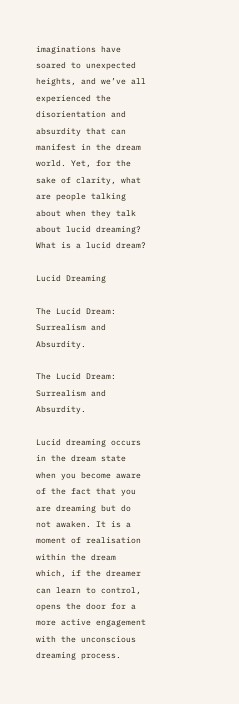imaginations have soared to unexpected heights, and we’ve all experienced the disorientation and absurdity that can manifest in the dream world. Yet, for the sake of clarity, what are people talking about when they talk about lucid dreaming? What is a lucid dream?

Lucid Dreaming

The Lucid Dream: Surrealism and Absurdity.

The Lucid Dream: Surrealism and Absurdity.

Lucid dreaming occurs in the dream state when you become aware of the fact that you are dreaming but do not awaken. It is a moment of realisation within the dream which, if the dreamer can learn to control, opens the door for a more active engagement with the unconscious dreaming process.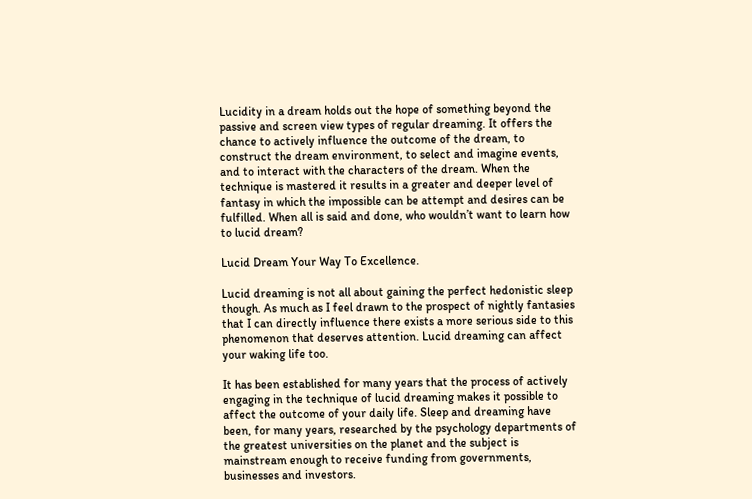Lucidity in a dream holds out the hope of something beyond the passive and screen view types of regular dreaming. It offers the chance to actively influence the outcome of the dream, to construct the dream environment, to select and imagine events, and to interact with the characters of the dream. When the technique is mastered it results in a greater and deeper level of fantasy in which the impossible can be attempt and desires can be fulfilled. When all is said and done, who wouldn’t want to learn how to lucid dream?

Lucid Dream Your Way To Excellence.

Lucid dreaming is not all about gaining the perfect hedonistic sleep though. As much as I feel drawn to the prospect of nightly fantasies that I can directly influence there exists a more serious side to this phenomenon that deserves attention. Lucid dreaming can affect your waking life too.

It has been established for many years that the process of actively engaging in the technique of lucid dreaming makes it possible to affect the outcome of your daily life. Sleep and dreaming have been, for many years, researched by the psychology departments of the greatest universities on the planet and the subject is mainstream enough to receive funding from governments, businesses and investors.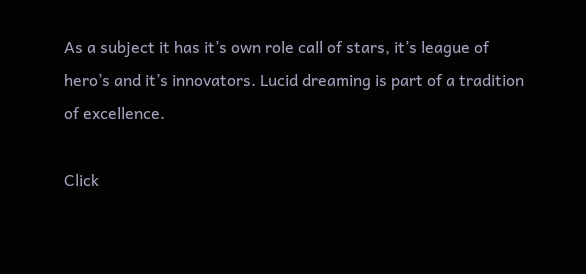As a subject it has it’s own role call of stars, it’s league of hero’s and it’s innovators. Lucid dreaming is part of a tradition of excellence.

Click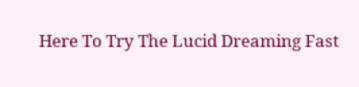Here To Try The Lucid Dreaming Fast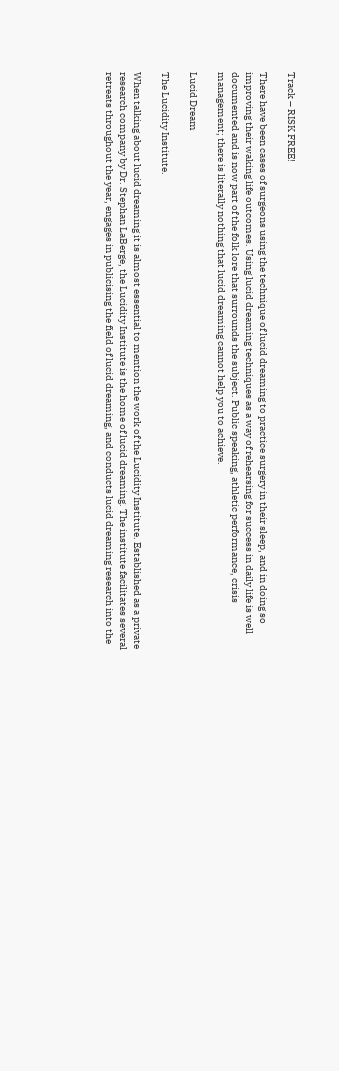Track – RISK FREE!

There have been cases of surgeons using the technique of lucid dreaming to practice surgery in their sleep, and in doing so improving their waking life outcomes. Using lucid dreaming techniques as a way of rehearsing for success in daily life is well documented and is now part of the folk lore that surrounds the subject. Public speaking, athletic performance, crisis management; there is literally nothing that lucid dreaming cannot help you to achieve.

Lucid Dream

The Lucidity Institute.

When talking about lucid dreaming it is almost essential to mention the work of the Lucidity Institute. Established as a private research company by Dr. Stephan LaBerge, the Lucidity Institute is the home of lucid dreaming. The institute facilitates several retreats throughout the year, engages in publicising the field of lucid dreaming, and conducts lucid dreaming research into the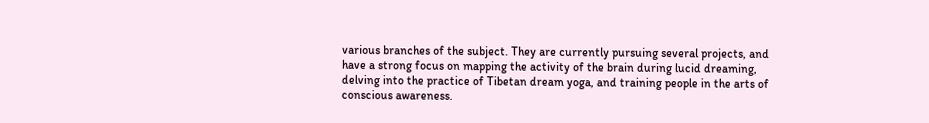various branches of the subject. They are currently pursuing several projects, and have a strong focus on mapping the activity of the brain during lucid dreaming, delving into the practice of Tibetan dream yoga, and training people in the arts of conscious awareness.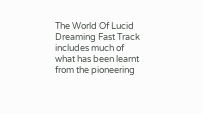The World Of Lucid Dreaming Fast Track includes much of what has been learnt from the pioneering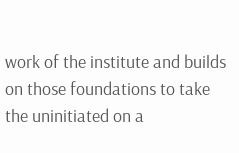work of the institute and builds on those foundations to take the uninitiated on a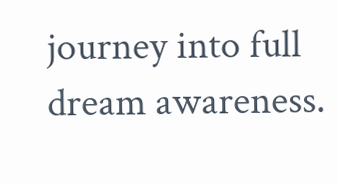journey into full dream awareness.